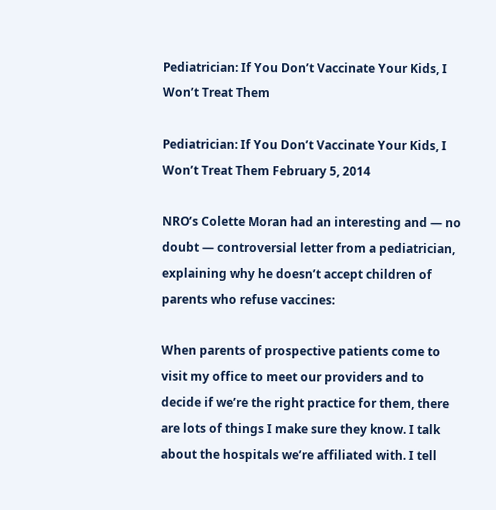Pediatrician: If You Don’t Vaccinate Your Kids, I Won’t Treat Them

Pediatrician: If You Don’t Vaccinate Your Kids, I Won’t Treat Them February 5, 2014

NRO’s Colette Moran had an interesting and — no doubt — controversial letter from a pediatrician, explaining why he doesn’t accept children of parents who refuse vaccines:

When parents of prospective patients come to visit my office to meet our providers and to decide if we’re the right practice for them, there are lots of things I make sure they know. I talk about the hospitals we’re affiliated with. I tell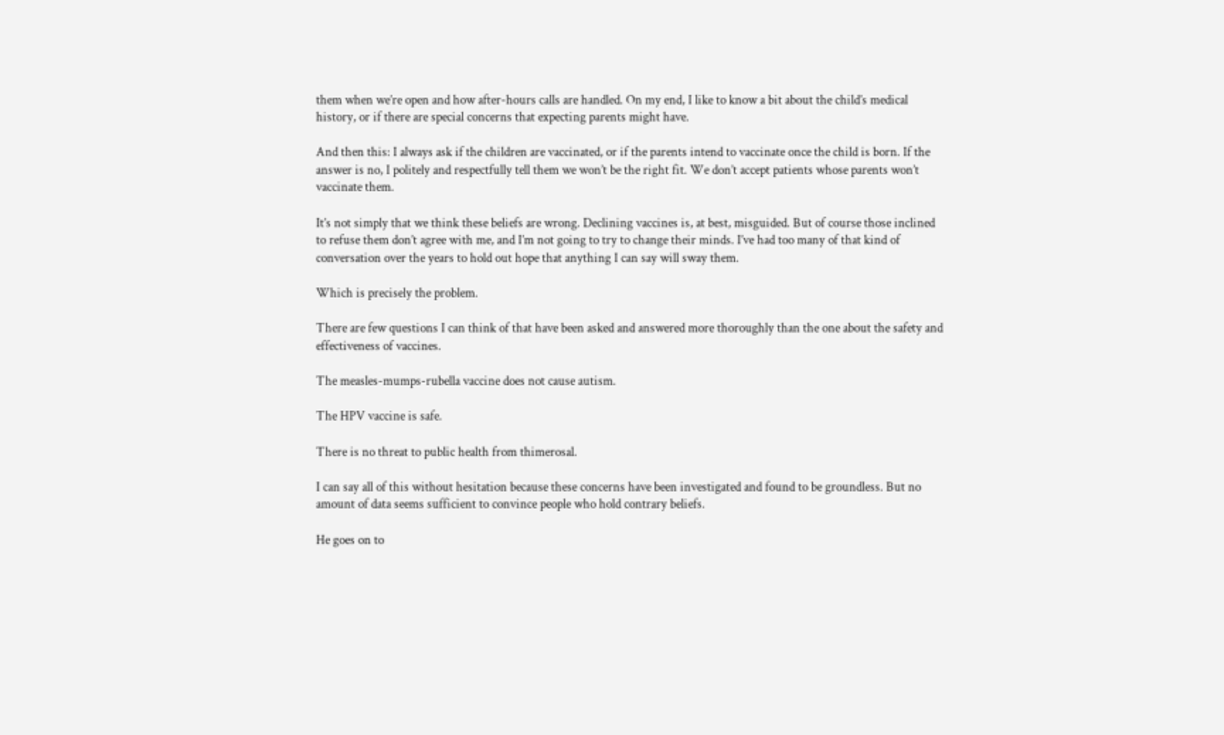them when we’re open and how after-hours calls are handled. On my end, I like to know a bit about the child’s medical history, or if there are special concerns that expecting parents might have.

And then this: I always ask if the children are vaccinated, or if the parents intend to vaccinate once the child is born. If the answer is no, I politely and respectfully tell them we won’t be the right fit. We don’t accept patients whose parents won’t vaccinate them.

It’s not simply that we think these beliefs are wrong. Declining vaccines is, at best, misguided. But of course those inclined to refuse them don’t agree with me, and I’m not going to try to change their minds. I’ve had too many of that kind of conversation over the years to hold out hope that anything I can say will sway them.

Which is precisely the problem.

There are few questions I can think of that have been asked and answered more thoroughly than the one about the safety and effectiveness of vaccines.

The measles-mumps-rubella vaccine does not cause autism.

The HPV vaccine is safe.

There is no threat to public health from thimerosal.

I can say all of this without hesitation because these concerns have been investigated and found to be groundless. But no amount of data seems sufficient to convince people who hold contrary beliefs.

He goes on to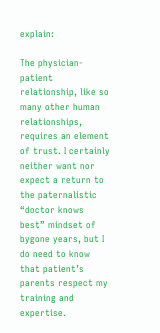explain:

The physician-patient relationship, like so many other human relationships, requires an element of trust. I certainly neither want nor expect a return to the paternalistic “doctor knows best” mindset of bygone years, but I do need to know that patient’s parents respect my training and expertise.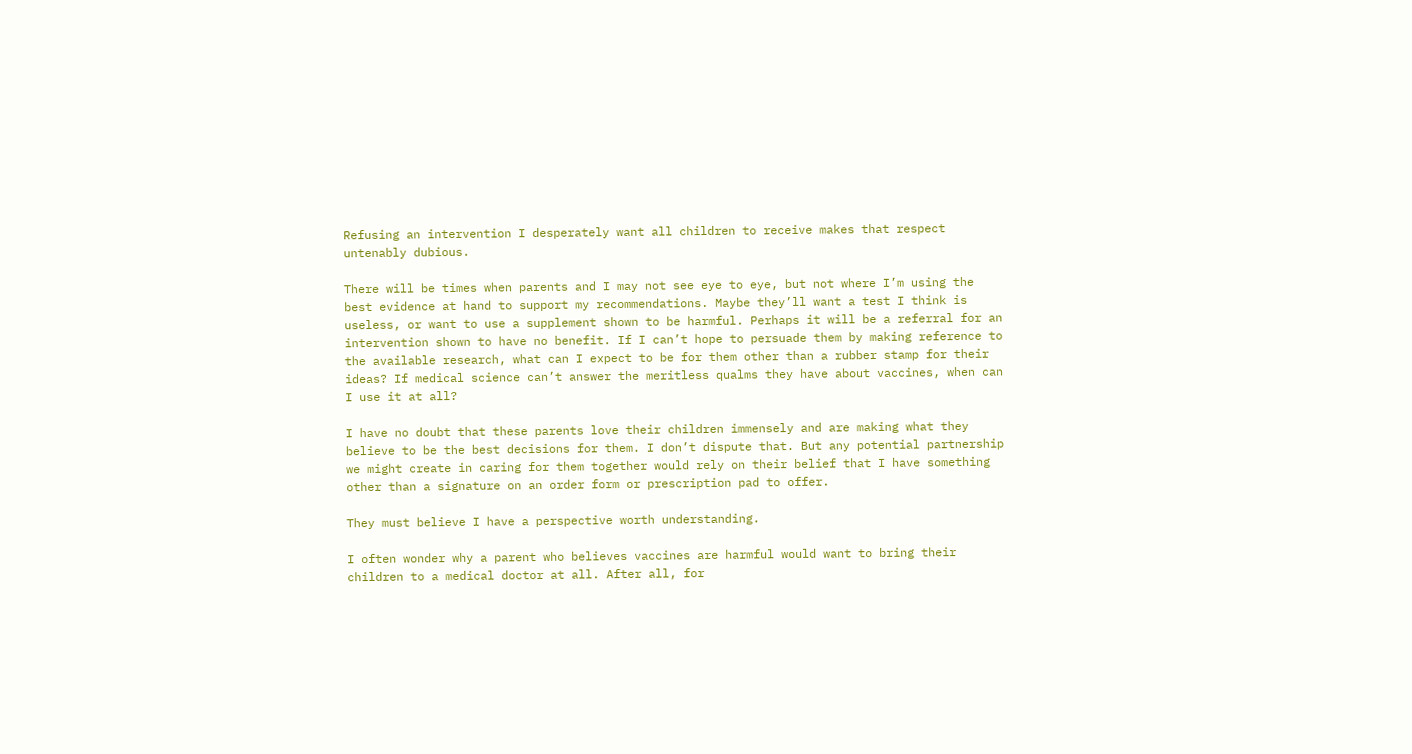Refusing an intervention I desperately want all children to receive makes that respect untenably dubious.

There will be times when parents and I may not see eye to eye, but not where I’m using the best evidence at hand to support my recommendations. Maybe they’ll want a test I think is useless, or want to use a supplement shown to be harmful. Perhaps it will be a referral for an intervention shown to have no benefit. If I can’t hope to persuade them by making reference to the available research, what can I expect to be for them other than a rubber stamp for their ideas? If medical science can’t answer the meritless qualms they have about vaccines, when can I use it at all?

I have no doubt that these parents love their children immensely and are making what they believe to be the best decisions for them. I don’t dispute that. But any potential partnership we might create in caring for them together would rely on their belief that I have something other than a signature on an order form or prescription pad to offer.

They must believe I have a perspective worth understanding.

I often wonder why a parent who believes vaccines are harmful would want to bring their children to a medical doctor at all. After all, for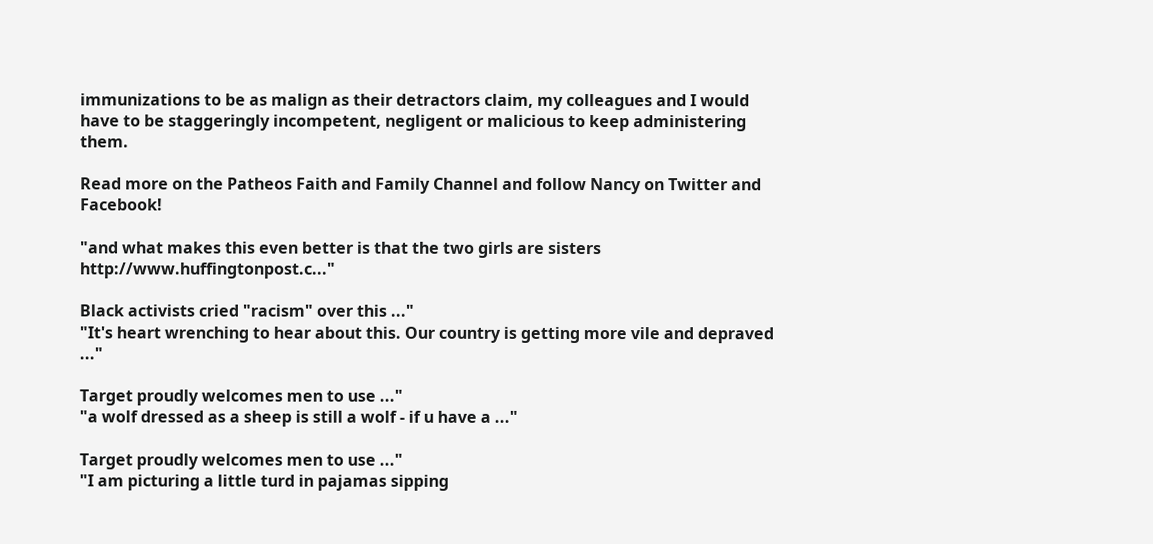immunizations to be as malign as their detractors claim, my colleagues and I would have to be staggeringly incompetent, negligent or malicious to keep administering them.

Read more on the Patheos Faith and Family Channel and follow Nancy on Twitter and Facebook!

"and what makes this even better is that the two girls are sisters http://www.huffingtonpost.c..."

Black activists cried "racism" over this ..."
"It's heart wrenching to hear about this. Our country is getting more vile and depraved ..."

Target proudly welcomes men to use ..."
"a wolf dressed as a sheep is still a wolf - if u have a ..."

Target proudly welcomes men to use ..."
"I am picturing a little turd in pajamas sipping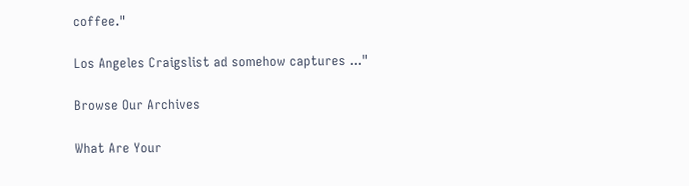coffee."

Los Angeles Craigslist ad somehow captures ..."

Browse Our Archives

What Are Your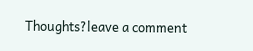Thoughts?leave a comment